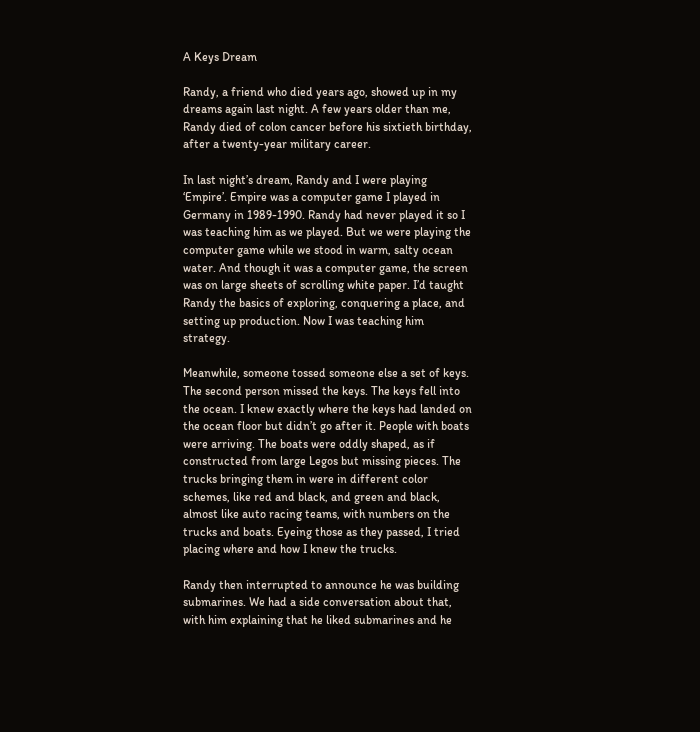A Keys Dream

Randy, a friend who died years ago, showed up in my dreams again last night. A few years older than me, Randy died of colon cancer before his sixtieth birthday, after a twenty-year military career.

In last night’s dream, Randy and I were playing ‘Empire’. Empire was a computer game I played in Germany in 1989-1990. Randy had never played it so I was teaching him as we played. But we were playing the computer game while we stood in warm, salty ocean water. And though it was a computer game, the screen was on large sheets of scrolling white paper. I’d taught Randy the basics of exploring, conquering a place, and setting up production. Now I was teaching him strategy.

Meanwhile, someone tossed someone else a set of keys. The second person missed the keys. The keys fell into the ocean. I knew exactly where the keys had landed on the ocean floor but didn’t go after it. People with boats were arriving. The boats were oddly shaped, as if constructed from large Legos but missing pieces. The trucks bringing them in were in different color schemes, like red and black, and green and black, almost like auto racing teams, with numbers on the trucks and boats. Eyeing those as they passed, I tried placing where and how I knew the trucks.

Randy then interrupted to announce he was building submarines. We had a side conversation about that, with him explaining that he liked submarines and he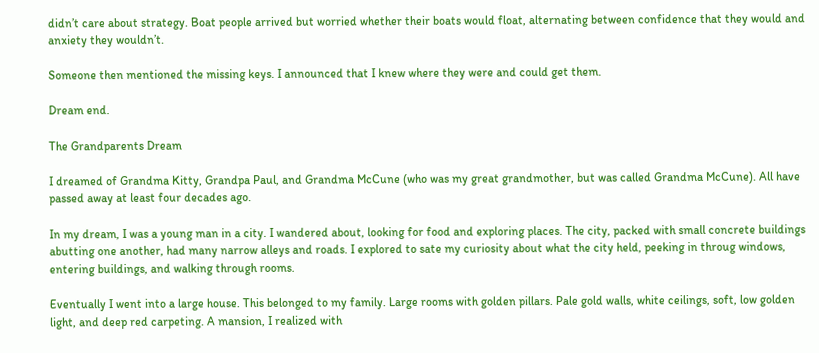didn’t care about strategy. Boat people arrived but worried whether their boats would float, alternating between confidence that they would and anxiety they wouldn’t.

Someone then mentioned the missing keys. I announced that I knew where they were and could get them.

Dream end.

The Grandparents Dream

I dreamed of Grandma Kitty, Grandpa Paul, and Grandma McCune (who was my great grandmother, but was called Grandma McCune). All have passed away at least four decades ago.

In my dream, I was a young man in a city. I wandered about, looking for food and exploring places. The city, packed with small concrete buildings abutting one another, had many narrow alleys and roads. I explored to sate my curiosity about what the city held, peeking in throug windows, entering buildings, and walking through rooms.

Eventually I went into a large house. This belonged to my family. Large rooms with golden pillars. Pale gold walls, white ceilings, soft, low golden light, and deep red carpeting. A mansion, I realized with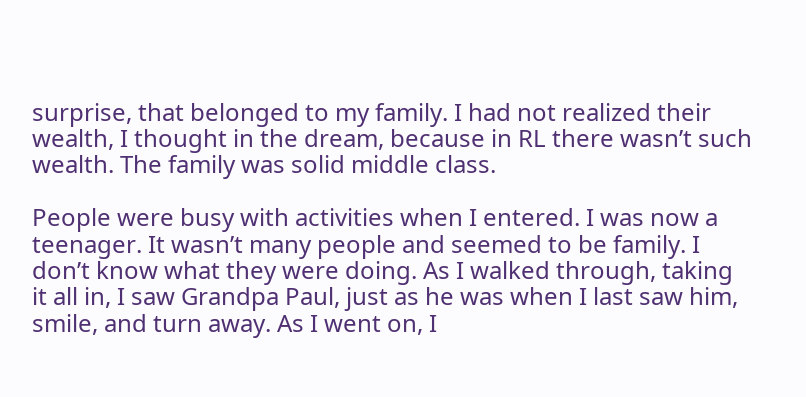surprise, that belonged to my family. I had not realized their wealth, I thought in the dream, because in RL there wasn’t such wealth. The family was solid middle class.

People were busy with activities when I entered. I was now a teenager. It wasn’t many people and seemed to be family. I don’t know what they were doing. As I walked through, taking it all in, I saw Grandpa Paul, just as he was when I last saw him, smile, and turn away. As I went on, I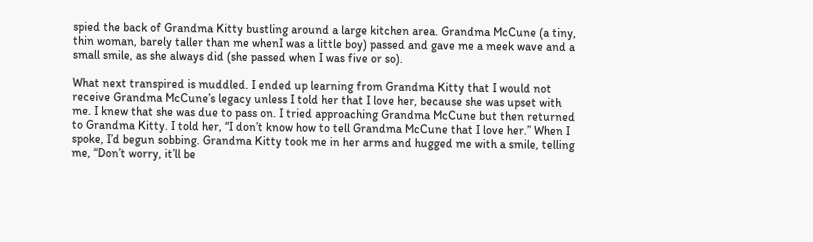spied the back of Grandma Kitty bustling around a large kitchen area. Grandma McCune (a tiny, thin woman, barely taller than me whenI was a little boy) passed and gave me a meek wave and a small smile, as she always did (she passed when I was five or so).

What next transpired is muddled. I ended up learning from Grandma Kitty that I would not receive Grandma McCune’s legacy unless I told her that I love her, because she was upset with me. I knew that she was due to pass on. I tried approaching Grandma McCune but then returned to Grandma Kitty. I told her, “I don’t know how to tell Grandma McCune that I love her.” When I spoke, I’d begun sobbing. Grandma Kitty took me in her arms and hugged me with a smile, telling me, “Don’t worry, it’ll be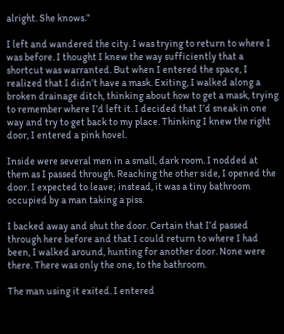alright. She knows.”

I left and wandered the city. I was trying to return to where I was before. I thought I knew the way sufficiently that a shortcut was warranted. But when I entered the space, I realized that I didn’t have a mask. Exiting, I walked along a broken drainage ditch, thinking about how to get a mask, trying to remember where I’d left it. I decided that I’d sneak in one way and try to get back to my place. Thinking I knew the right door, I entered a pink hovel.

Inside were several men in a small, dark room. I nodded at them as I passed through. Reaching the other side, I opened the door. I expected to leave; instead, it was a tiny bathroom occupied by a man taking a piss.

I backed away and shut the door. Certain that I’d passed through here before and that I could return to where I had been, I walked around, hunting for another door. None were there. There was only the one, to the bathroom.

The man using it exited. I entered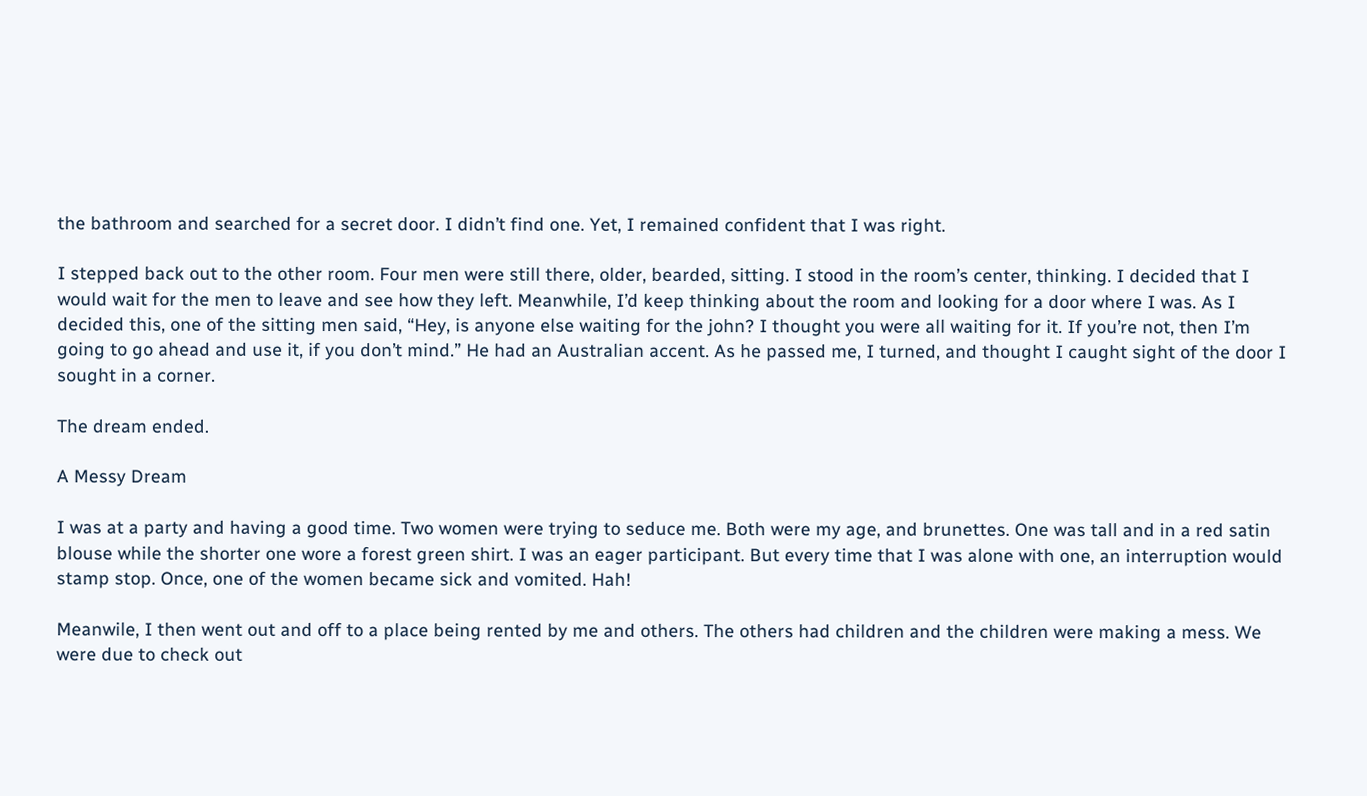the bathroom and searched for a secret door. I didn’t find one. Yet, I remained confident that I was right.

I stepped back out to the other room. Four men were still there, older, bearded, sitting. I stood in the room’s center, thinking. I decided that I would wait for the men to leave and see how they left. Meanwhile, I’d keep thinking about the room and looking for a door where I was. As I decided this, one of the sitting men said, “Hey, is anyone else waiting for the john? I thought you were all waiting for it. If you’re not, then I’m going to go ahead and use it, if you don’t mind.” He had an Australian accent. As he passed me, I turned, and thought I caught sight of the door I sought in a corner.

The dream ended.

A Messy Dream

I was at a party and having a good time. Two women were trying to seduce me. Both were my age, and brunettes. One was tall and in a red satin blouse while the shorter one wore a forest green shirt. I was an eager participant. But every time that I was alone with one, an interruption would stamp stop. Once, one of the women became sick and vomited. Hah!

Meanwile, I then went out and off to a place being rented by me and others. The others had children and the children were making a mess. We were due to check out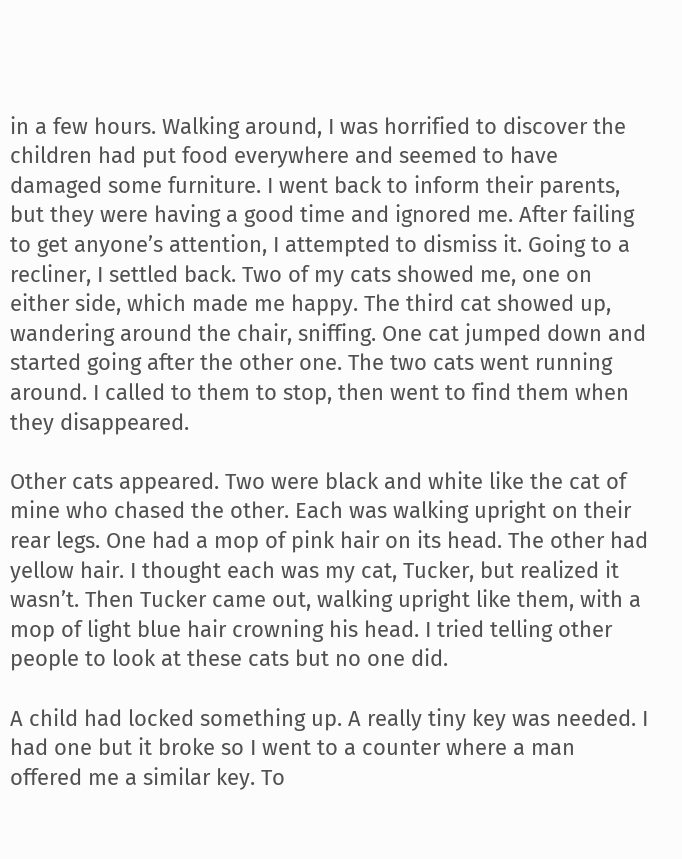in a few hours. Walking around, I was horrified to discover the children had put food everywhere and seemed to have damaged some furniture. I went back to inform their parents, but they were having a good time and ignored me. After failing to get anyone’s attention, I attempted to dismiss it. Going to a recliner, I settled back. Two of my cats showed me, one on either side, which made me happy. The third cat showed up, wandering around the chair, sniffing. One cat jumped down and started going after the other one. The two cats went running around. I called to them to stop, then went to find them when they disappeared.

Other cats appeared. Two were black and white like the cat of mine who chased the other. Each was walking upright on their rear legs. One had a mop of pink hair on its head. The other had yellow hair. I thought each was my cat, Tucker, but realized it wasn’t. Then Tucker came out, walking upright like them, with a mop of light blue hair crowning his head. I tried telling other people to look at these cats but no one did.

A child had locked something up. A really tiny key was needed. I had one but it broke so I went to a counter where a man offered me a similar key. To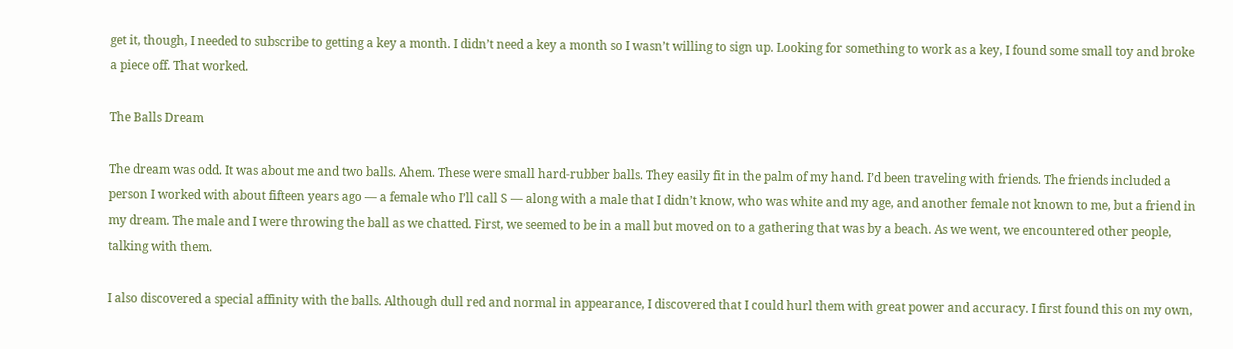get it, though, I needed to subscribe to getting a key a month. I didn’t need a key a month so I wasn’t willing to sign up. Looking for something to work as a key, I found some small toy and broke a piece off. That worked.

The Balls Dream

The dream was odd. It was about me and two balls. Ahem. These were small hard-rubber balls. They easily fit in the palm of my hand. I’d been traveling with friends. The friends included a person I worked with about fifteen years ago — a female who I’ll call S — along with a male that I didn’t know, who was white and my age, and another female not known to me, but a friend in my dream. The male and I were throwing the ball as we chatted. First, we seemed to be in a mall but moved on to a gathering that was by a beach. As we went, we encountered other people, talking with them.

I also discovered a special affinity with the balls. Although dull red and normal in appearance, I discovered that I could hurl them with great power and accuracy. I first found this on my own,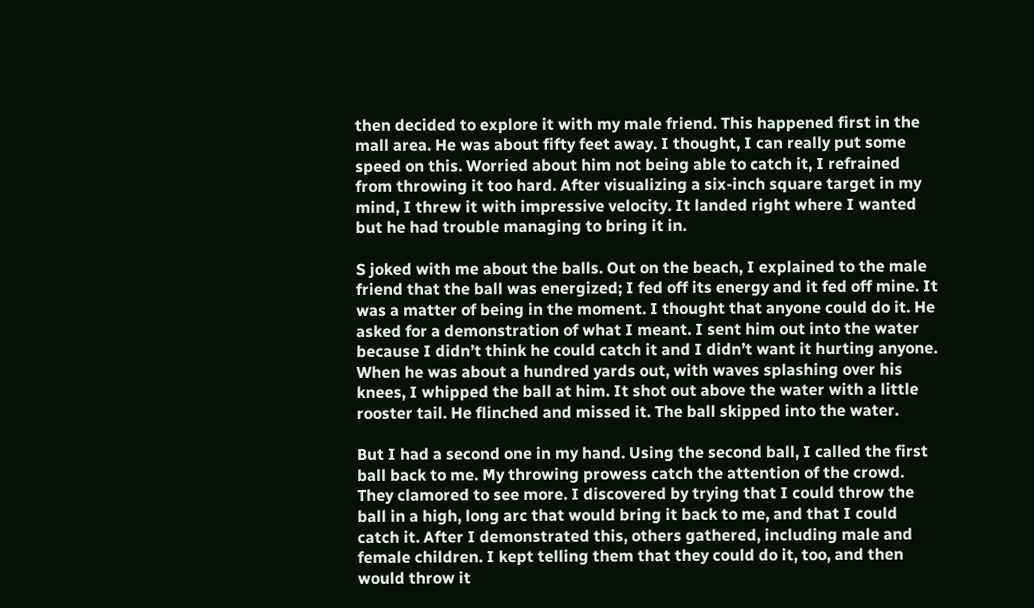then decided to explore it with my male friend. This happened first in the mall area. He was about fifty feet away. I thought, I can really put some speed on this. Worried about him not being able to catch it, I refrained from throwing it too hard. After visualizing a six-inch square target in my mind, I threw it with impressive velocity. It landed right where I wanted but he had trouble managing to bring it in.

S joked with me about the balls. Out on the beach, I explained to the male friend that the ball was energized; I fed off its energy and it fed off mine. It was a matter of being in the moment. I thought that anyone could do it. He asked for a demonstration of what I meant. I sent him out into the water because I didn’t think he could catch it and I didn’t want it hurting anyone. When he was about a hundred yards out, with waves splashing over his knees, I whipped the ball at him. It shot out above the water with a little rooster tail. He flinched and missed it. The ball skipped into the water.

But I had a second one in my hand. Using the second ball, I called the first ball back to me. My throwing prowess catch the attention of the crowd. They clamored to see more. I discovered by trying that I could throw the ball in a high, long arc that would bring it back to me, and that I could catch it. After I demonstrated this, others gathered, including male and female children. I kept telling them that they could do it, too, and then would throw it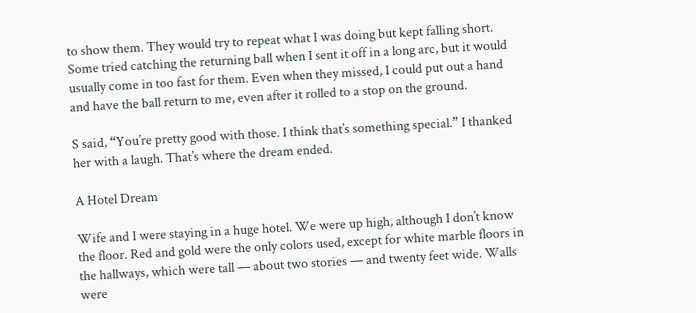to show them. They would try to repeat what I was doing but kept falling short. Some tried catching the returning ball when I sent it off in a long arc, but it would usually come in too fast for them. Even when they missed, I could put out a hand and have the ball return to me, even after it rolled to a stop on the ground.

S said, “You’re pretty good with those. I think that’s something special.” I thanked her with a laugh. That’s where the dream ended.

A Hotel Dream

Wife and I were staying in a huge hotel. We were up high, although I don’t know the floor. Red and gold were the only colors used, except for white marble floors in the hallways, which were tall — about two stories — and twenty feet wide. Walls were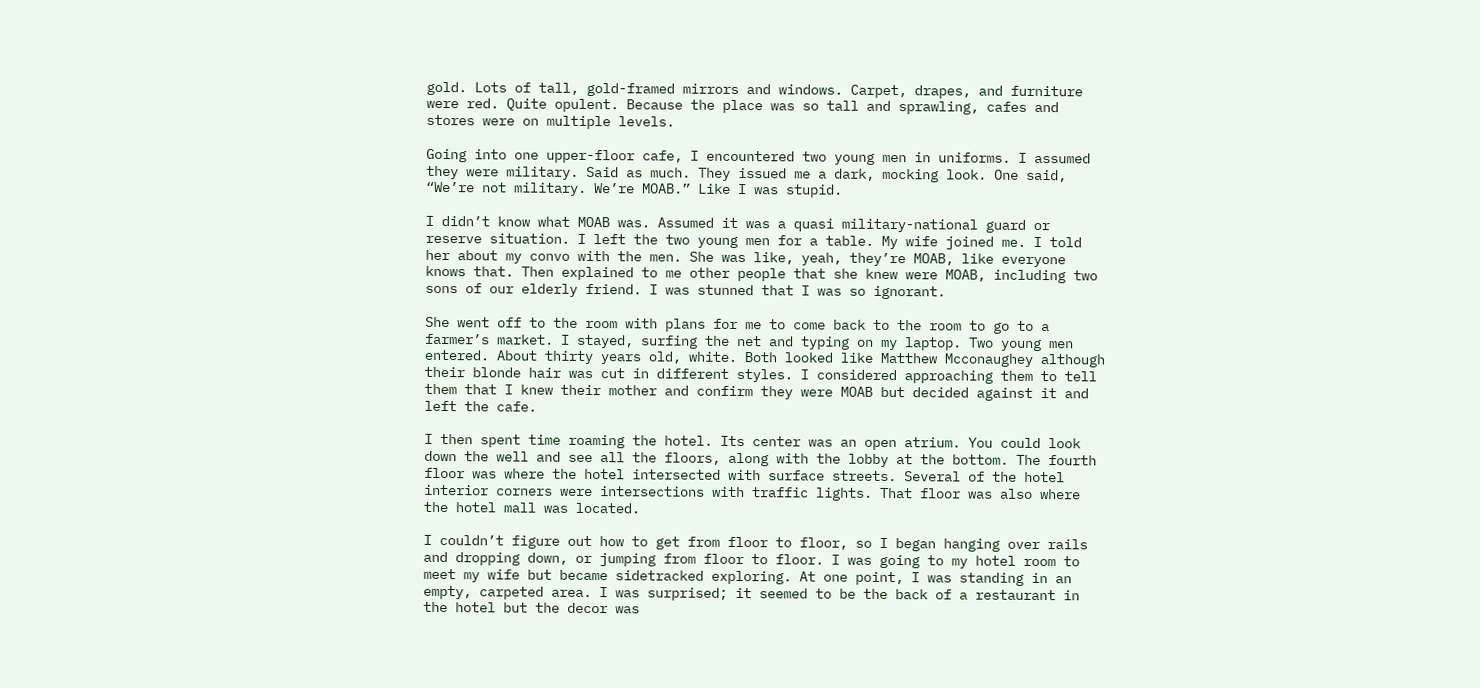gold. Lots of tall, gold-framed mirrors and windows. Carpet, drapes, and furniture were red. Quite opulent. Because the place was so tall and sprawling, cafes and stores were on multiple levels.

Going into one upper-floor cafe, I encountered two young men in uniforms. I assumed they were military. Said as much. They issued me a dark, mocking look. One said, “We’re not military. We’re MOAB.” Like I was stupid.

I didn’t know what MOAB was. Assumed it was a quasi military-national guard or reserve situation. I left the two young men for a table. My wife joined me. I told her about my convo with the men. She was like, yeah, they’re MOAB, like everyone knows that. Then explained to me other people that she knew were MOAB, including two sons of our elderly friend. I was stunned that I was so ignorant.

She went off to the room with plans for me to come back to the room to go to a farmer’s market. I stayed, surfing the net and typing on my laptop. Two young men entered. About thirty years old, white. Both looked like Matthew Mcconaughey although their blonde hair was cut in different styles. I considered approaching them to tell them that I knew their mother and confirm they were MOAB but decided against it and left the cafe.

I then spent time roaming the hotel. Its center was an open atrium. You could look down the well and see all the floors, along with the lobby at the bottom. The fourth floor was where the hotel intersected with surface streets. Several of the hotel interior corners were intersections with traffic lights. That floor was also where the hotel mall was located.

I couldn’t figure out how to get from floor to floor, so I began hanging over rails and dropping down, or jumping from floor to floor. I was going to my hotel room to meet my wife but became sidetracked exploring. At one point, I was standing in an empty, carpeted area. I was surprised; it seemed to be the back of a restaurant in the hotel but the decor was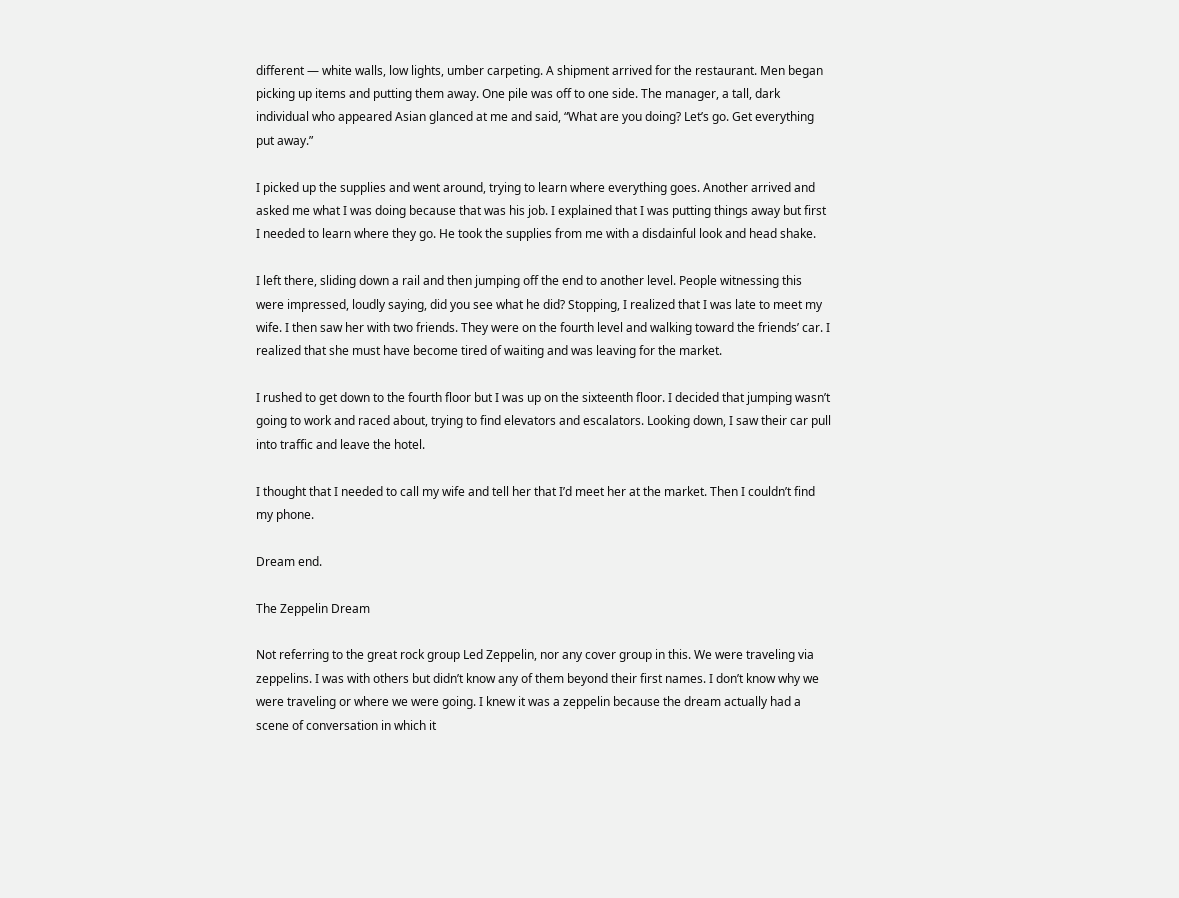different — white walls, low lights, umber carpeting. A shipment arrived for the restaurant. Men began picking up items and putting them away. One pile was off to one side. The manager, a tall, dark individual who appeared Asian glanced at me and said, “What are you doing? Let’s go. Get everything put away.”

I picked up the supplies and went around, trying to learn where everything goes. Another arrived and asked me what I was doing because that was his job. I explained that I was putting things away but first I needed to learn where they go. He took the supplies from me with a disdainful look and head shake.

I left there, sliding down a rail and then jumping off the end to another level. People witnessing this were impressed, loudly saying, did you see what he did? Stopping, I realized that I was late to meet my wife. I then saw her with two friends. They were on the fourth level and walking toward the friends’ car. I realized that she must have become tired of waiting and was leaving for the market.

I rushed to get down to the fourth floor but I was up on the sixteenth floor. I decided that jumping wasn’t going to work and raced about, trying to find elevators and escalators. Looking down, I saw their car pull into traffic and leave the hotel.

I thought that I needed to call my wife and tell her that I’d meet her at the market. Then I couldn’t find my phone.

Dream end.

The Zeppelin Dream

Not referring to the great rock group Led Zeppelin, nor any cover group in this. We were traveling via zeppelins. I was with others but didn’t know any of them beyond their first names. I don’t know why we were traveling or where we were going. I knew it was a zeppelin because the dream actually had a scene of conversation in which it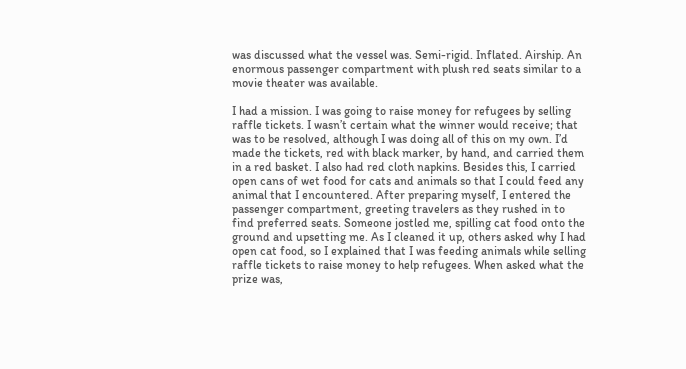was discussed what the vessel was. Semi-rigid. Inflated. Airship. An enormous passenger compartment with plush red seats similar to a movie theater was available.

I had a mission. I was going to raise money for refugees by selling raffle tickets. I wasn’t certain what the winner would receive; that was to be resolved, although I was doing all of this on my own. I’d made the tickets, red with black marker, by hand, and carried them in a red basket. I also had red cloth napkins. Besides this, I carried open cans of wet food for cats and animals so that I could feed any animal that I encountered. After preparing myself, I entered the passenger compartment, greeting travelers as they rushed in to find preferred seats. Someone jostled me, spilling cat food onto the ground and upsetting me. As I cleaned it up, others asked why I had open cat food, so I explained that I was feeding animals while selling raffle tickets to raise money to help refugees. When asked what the prize was,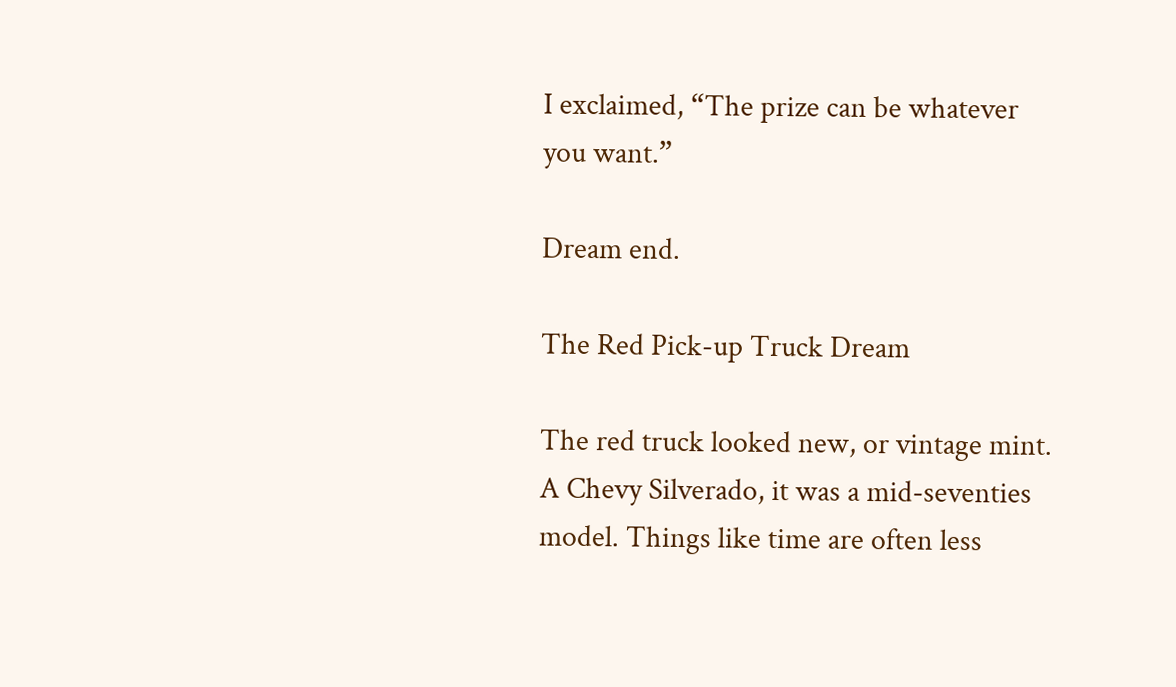I exclaimed, “The prize can be whatever you want.”

Dream end.

The Red Pick-up Truck Dream

The red truck looked new, or vintage mint. A Chevy Silverado, it was a mid-seventies model. Things like time are often less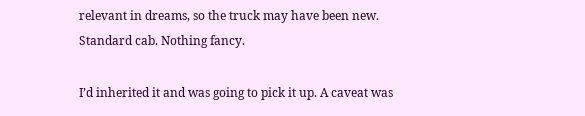relevant in dreams, so the truck may have been new. Standard cab. Nothing fancy.

I’d inherited it and was going to pick it up. A caveat was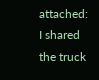attached: I shared the truck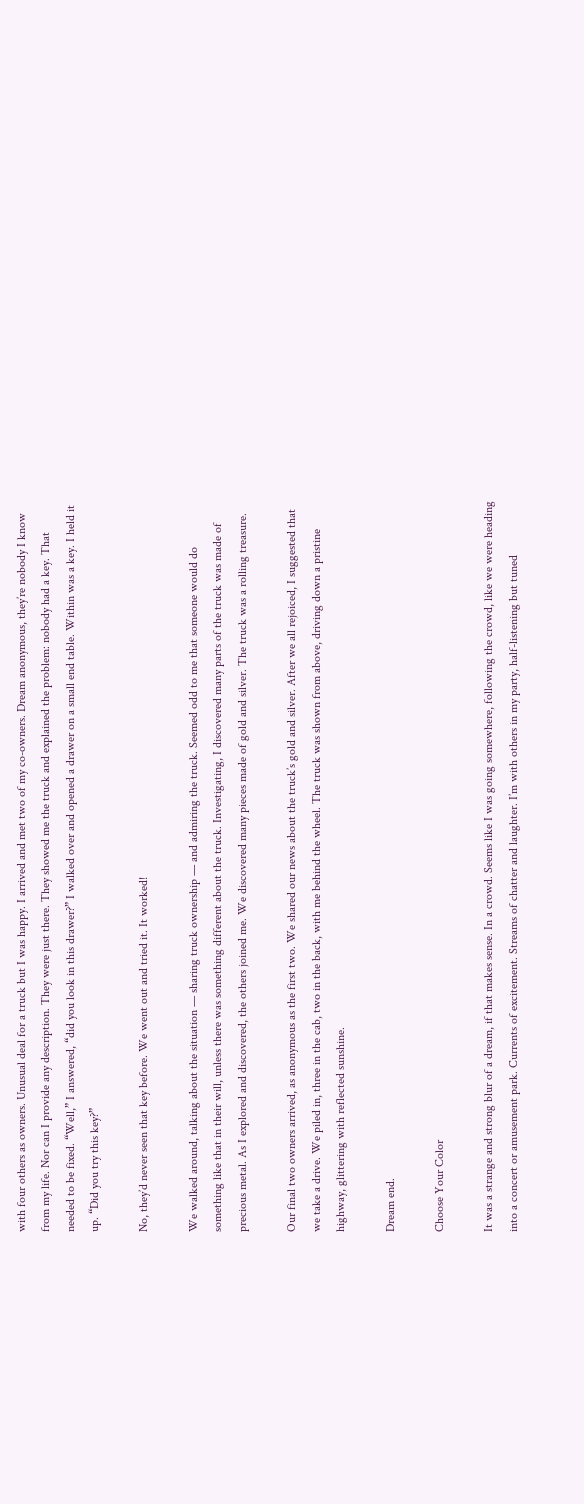with four others as owners. Unusual deal for a truck but I was happy. I arrived and met two of my co-owners. Dream anonymous, they’re nobody I know from my life. Nor can I provide any description. They were just there. They showed me the truck and explained the problem: nobody had a key. That needed to be fixed. “Well,” I answered, “did you look in this drawer?” I walked over and opened a drawer on a small end table. Within was a key. I held it up. “Did you try this key?”

No, they’d never seen that key before. We went out and tried it. It worked!

We walked around, talking about the situation — sharing truck ownership — and admiring the truck. Seemed odd to me that someone would do something like that in their will, unless there was something different about the truck. Investigating, I discovered many parts of the truck was made of precious metal. As I explored and discovered, the others joined me. We discovered many pieces made of gold and silver. The truck was a rolling treasure.

Our final two owners arrived, as anonymous as the first two. We shared our news about the truck’s gold and silver. After we all rejoiced, I suggested that we take a drive. We piled in, three in the cab, two in the back, with me behind the wheel. The truck was shown from above, driving down a pristine highway, glittering with reflected sunshine.

Dream end.

Choose Your Color

It was a strange and strong blur of a dream, if that makes sense. In a crowd. Seems like I was going somewhere, following the crowd, like we were heading into a concert or amusement park. Currents of excitement. Streams of chatter and laughter. I’m with others in my party, half-listening but tuned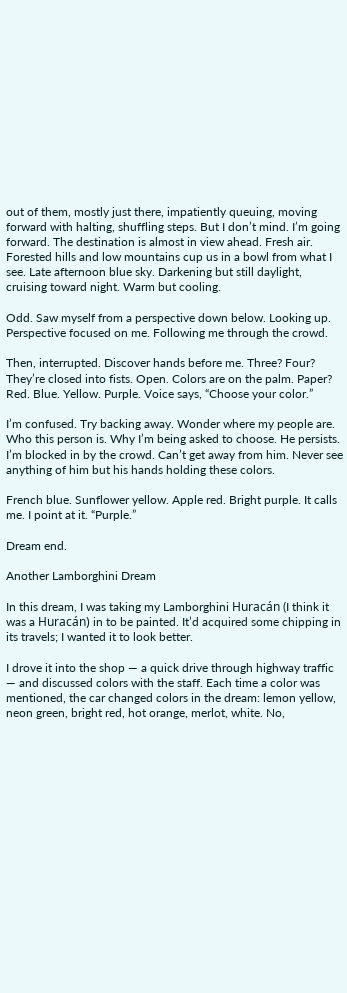out of them, mostly just there, impatiently queuing, moving forward with halting, shuffling steps. But I don’t mind. I’m going forward. The destination is almost in view ahead. Fresh air. Forested hills and low mountains cup us in a bowl from what I see. Late afternoon blue sky. Darkening but still daylight, cruising toward night. Warm but cooling.

Odd. Saw myself from a perspective down below. Looking up. Perspective focused on me. Following me through the crowd.

Then, interrupted. Discover hands before me. Three? Four? They’re closed into fists. Open. Colors are on the palm. Paper? Red. Blue. Yellow. Purple. Voice says, “Choose your color.”

I’m confused. Try backing away. Wonder where my people are. Who this person is. Why I’m being asked to choose. He persists. I’m blocked in by the crowd. Can’t get away from him. Never see anything of him but his hands holding these colors.

French blue. Sunflower yellow. Apple red. Bright purple. It calls me. I point at it. “Purple.”

Dream end.

Another Lamborghini Dream

In this dream, I was taking my Lamborghini Huracán (I think it was a Huracán) in to be painted. It’d acquired some chipping in its travels; I wanted it to look better.

I drove it into the shop — a quick drive through highway traffic — and discussed colors with the staff. Each time a color was mentioned, the car changed colors in the dream: lemon yellow, neon green, bright red, hot orange, merlot, white. No,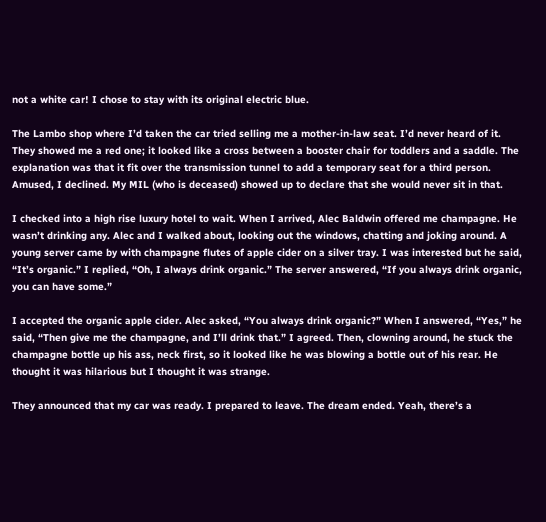not a white car! I chose to stay with its original electric blue.

The Lambo shop where I’d taken the car tried selling me a mother-in-law seat. I’d never heard of it. They showed me a red one; it looked like a cross between a booster chair for toddlers and a saddle. The explanation was that it fit over the transmission tunnel to add a temporary seat for a third person. Amused, I declined. My MIL (who is deceased) showed up to declare that she would never sit in that.

I checked into a high rise luxury hotel to wait. When I arrived, Alec Baldwin offered me champagne. He wasn’t drinking any. Alec and I walked about, looking out the windows, chatting and joking around. A young server came by with champagne flutes of apple cider on a silver tray. I was interested but he said, “It’s organic.” I replied, “Oh, I always drink organic.” The server answered, “If you always drink organic, you can have some.”

I accepted the organic apple cider. Alec asked, “You always drink organic?” When I answered, “Yes,” he said, “Then give me the champagne, and I’ll drink that.” I agreed. Then, clowning around, he stuck the champagne bottle up his ass, neck first, so it looked like he was blowing a bottle out of his rear. He thought it was hilarious but I thought it was strange.

They announced that my car was ready. I prepared to leave. The dream ended. Yeah, there’s a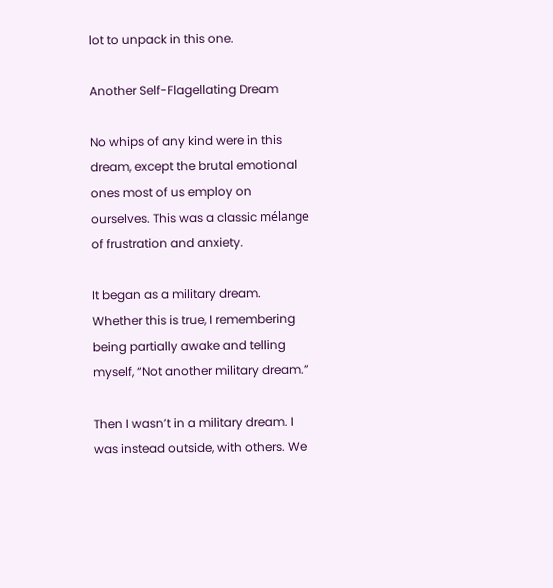lot to unpack in this one.

Another Self-Flagellating Dream

No whips of any kind were in this dream, except the brutal emotional ones most of us employ on ourselves. This was a classic mélange of frustration and anxiety.

It began as a military dream. Whether this is true, I remembering being partially awake and telling myself, “Not another military dream.”

Then I wasn’t in a military dream. I was instead outside, with others. We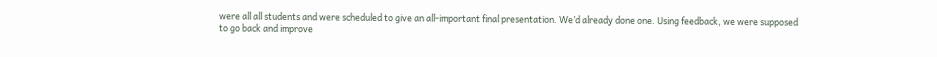were all all students and were scheduled to give an all-important final presentation. We’d already done one. Using feedback, we were supposed to go back and improve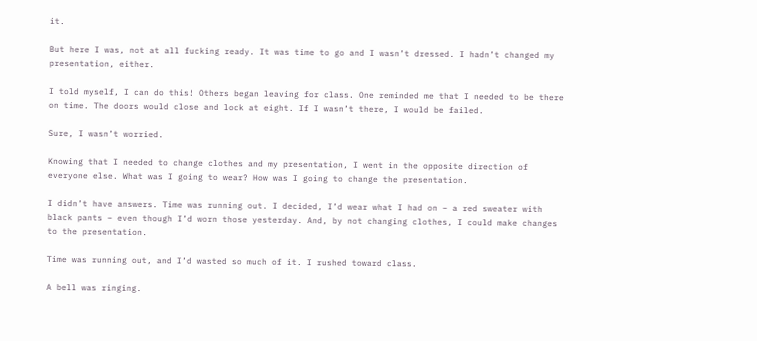it.

But here I was, not at all fucking ready. It was time to go and I wasn’t dressed. I hadn’t changed my presentation, either.

I told myself, I can do this! Others began leaving for class. One reminded me that I needed to be there on time. The doors would close and lock at eight. If I wasn’t there, I would be failed.

Sure, I wasn’t worried.

Knowing that I needed to change clothes and my presentation, I went in the opposite direction of everyone else. What was I going to wear? How was I going to change the presentation.

I didn’t have answers. Time was running out. I decided, I’d wear what I had on – a red sweater with black pants – even though I’d worn those yesterday. And, by not changing clothes, I could make changes to the presentation.

Time was running out, and I’d wasted so much of it. I rushed toward class.

A bell was ringing.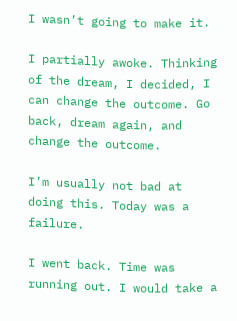I wasn’t going to make it.

I partially awoke. Thinking of the dream, I decided, I can change the outcome. Go back, dream again, and change the outcome.

I’m usually not bad at doing this. Today was a failure.

I went back. Time was running out. I would take a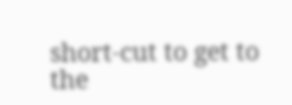short-cut to get to the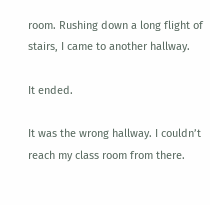room. Rushing down a long flight of stairs, I came to another hallway.

It ended.

It was the wrong hallway. I couldn’t reach my class room from there.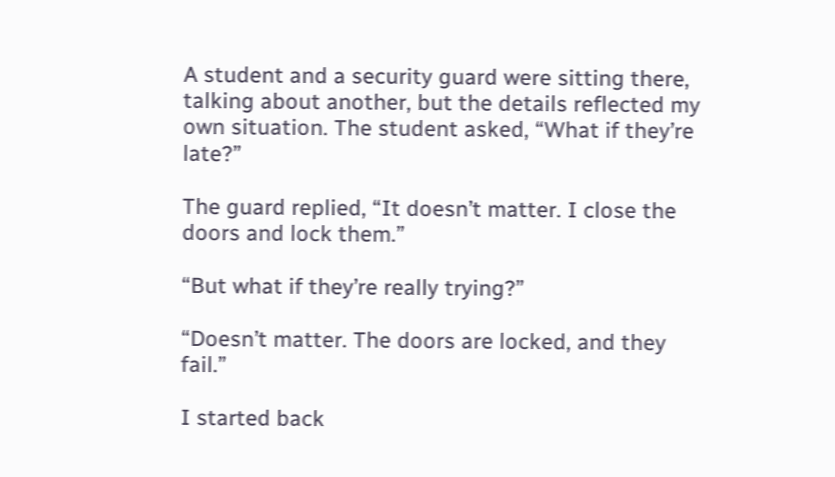A student and a security guard were sitting there, talking about another, but the details reflected my own situation. The student asked, “What if they’re late?”

The guard replied, “It doesn’t matter. I close the doors and lock them.”

“But what if they’re really trying?”

“Doesn’t matter. The doors are locked, and they fail.”

I started back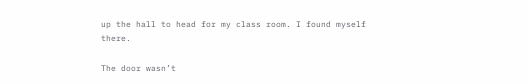up the hall to head for my class room. I found myself there.

The door wasn’t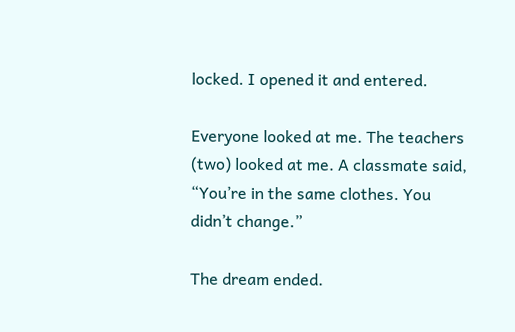locked. I opened it and entered.

Everyone looked at me. The teachers (two) looked at me. A classmate said, “You’re in the same clothes. You didn’t change.”

The dream ended.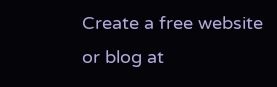Create a free website or blog at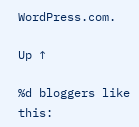WordPress.com.

Up ↑

%d bloggers like this: